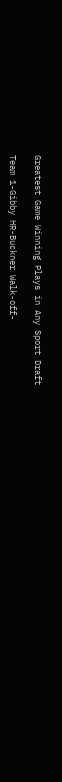Greatest Game Winning Plays in Any Sport Draft

Team 1-Gibby HR-Buckner Walk-off-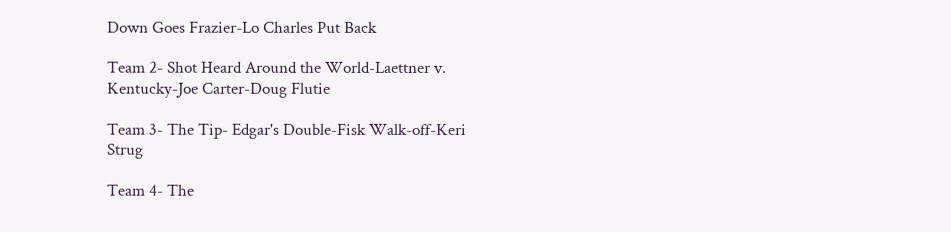Down Goes Frazier-Lo Charles Put Back

Team 2- Shot Heard Around the World-Laettner v. Kentucky-Joe Carter-Doug Flutie

Team 3- The Tip- Edgar's Double-Fisk Walk-off-Keri Strug

Team 4- The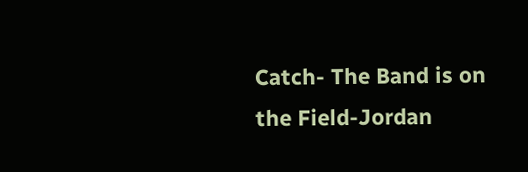Catch- The Band is on the Field-Jordan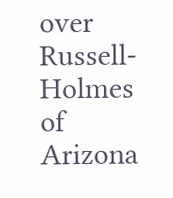over Russell- Holmes of Arizona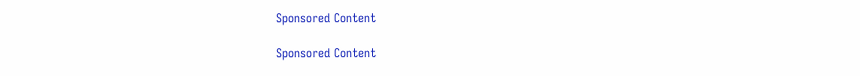Sponsored Content

Sponsored Content